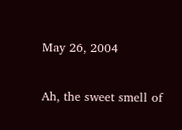May 26, 2004

Ah, the sweet smell of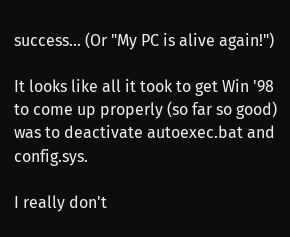success... (Or "My PC is alive again!")

It looks like all it took to get Win '98 to come up properly (so far so good) was to deactivate autoexec.bat and config.sys.

I really don't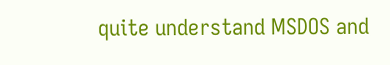quite understand MSDOS and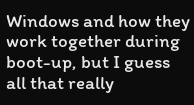Windows and how they work together during boot-up, but I guess all that really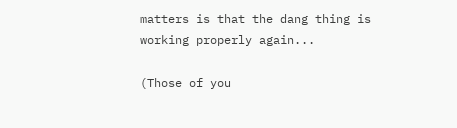matters is that the dang thing is working properly again...

(Those of you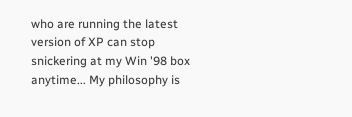who are running the latest version of XP can stop snickering at my Win '98 box anytime... My philosophy is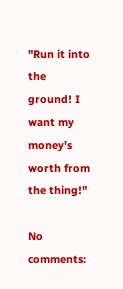"Run it into the ground! I want my money's worth from the thing!"

No comments: